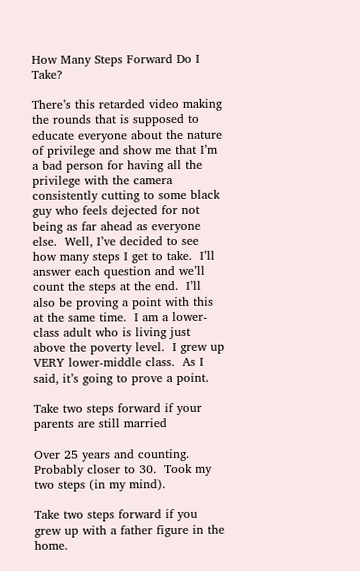How Many Steps Forward Do I Take?

There’s this retarded video making the rounds that is supposed to educate everyone about the nature of privilege and show me that I’m a bad person for having all the privilege with the camera consistently cutting to some black guy who feels dejected for not being as far ahead as everyone else.  Well, I’ve decided to see how many steps I get to take.  I’ll answer each question and we’ll count the steps at the end.  I’ll also be proving a point with this at the same time.  I am a lower-class adult who is living just above the poverty level.  I grew up VERY lower-middle class.  As I said, it’s going to prove a point.

Take two steps forward if your parents are still married

Over 25 years and counting.  Probably closer to 30.  Took my two steps (in my mind).

Take two steps forward if you grew up with a father figure in the home.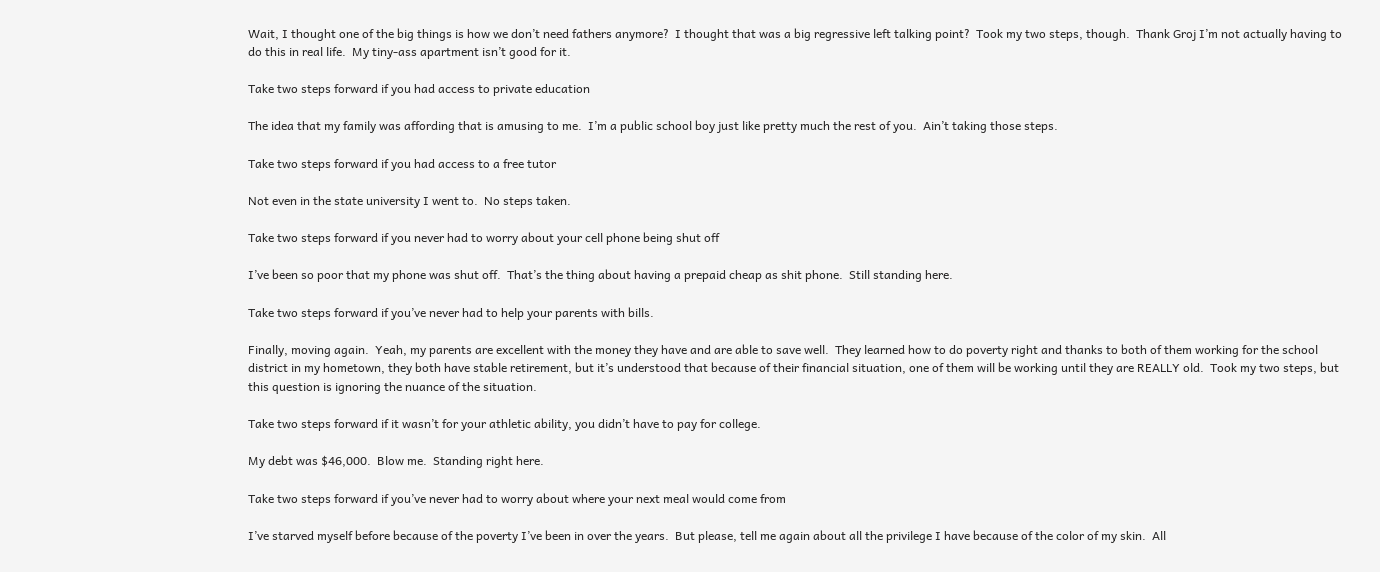Wait, I thought one of the big things is how we don’t need fathers anymore?  I thought that was a big regressive left talking point?  Took my two steps, though.  Thank Groj I’m not actually having to do this in real life.  My tiny-ass apartment isn’t good for it.

Take two steps forward if you had access to private education

The idea that my family was affording that is amusing to me.  I’m a public school boy just like pretty much the rest of you.  Ain’t taking those steps.

Take two steps forward if you had access to a free tutor

Not even in the state university I went to.  No steps taken.

Take two steps forward if you never had to worry about your cell phone being shut off

I’ve been so poor that my phone was shut off.  That’s the thing about having a prepaid cheap as shit phone.  Still standing here.

Take two steps forward if you’ve never had to help your parents with bills.

Finally, moving again.  Yeah, my parents are excellent with the money they have and are able to save well.  They learned how to do poverty right and thanks to both of them working for the school district in my hometown, they both have stable retirement, but it’s understood that because of their financial situation, one of them will be working until they are REALLY old.  Took my two steps, but this question is ignoring the nuance of the situation.

Take two steps forward if it wasn’t for your athletic ability, you didn’t have to pay for college.

My debt was $46,000.  Blow me.  Standing right here.

Take two steps forward if you’ve never had to worry about where your next meal would come from

I’ve starved myself before because of the poverty I’ve been in over the years.  But please, tell me again about all the privilege I have because of the color of my skin.  All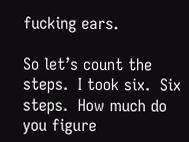fucking ears.

So let’s count the steps.  I took six.  Six steps.  How much do you figure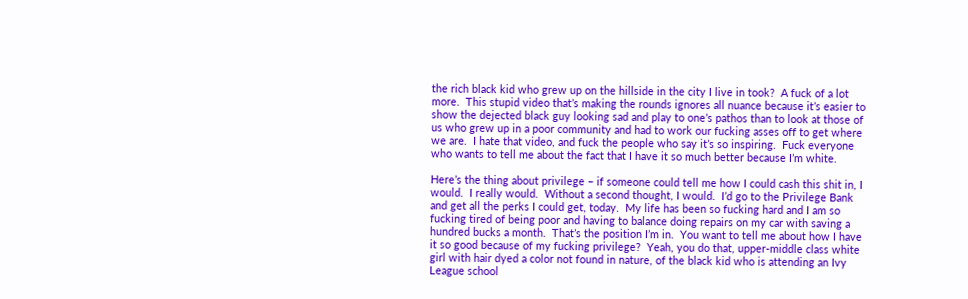the rich black kid who grew up on the hillside in the city I live in took?  A fuck of a lot more.  This stupid video that’s making the rounds ignores all nuance because it’s easier to show the dejected black guy looking sad and play to one’s pathos than to look at those of us who grew up in a poor community and had to work our fucking asses off to get where we are.  I hate that video, and fuck the people who say it’s so inspiring.  Fuck everyone who wants to tell me about the fact that I have it so much better because I’m white.

Here’s the thing about privilege – if someone could tell me how I could cash this shit in, I would.  I really would.  Without a second thought, I would.  I’d go to the Privilege Bank and get all the perks I could get, today.  My life has been so fucking hard and I am so fucking tired of being poor and having to balance doing repairs on my car with saving a hundred bucks a month.  That’s the position I’m in.  You want to tell me about how I have it so good because of my fucking privilege?  Yeah, you do that, upper-middle class white girl with hair dyed a color not found in nature, of the black kid who is attending an Ivy League school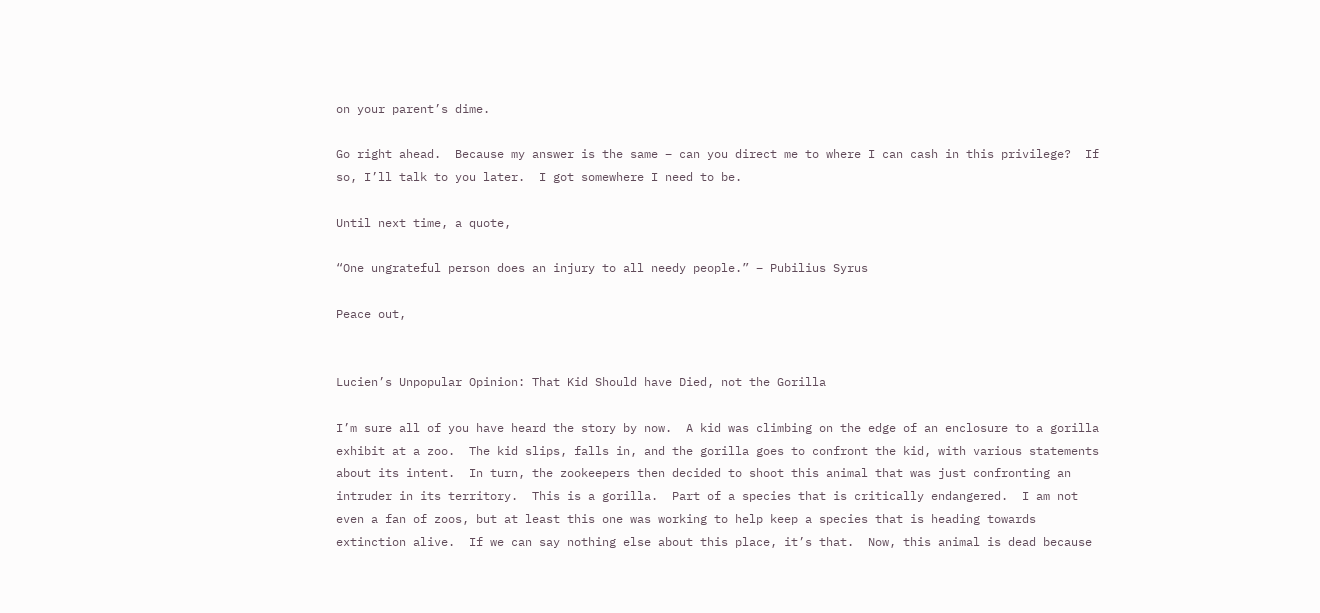on your parent’s dime.

Go right ahead.  Because my answer is the same – can you direct me to where I can cash in this privilege?  If so, I’ll talk to you later.  I got somewhere I need to be.

Until next time, a quote,

“One ungrateful person does an injury to all needy people.” – Pubilius Syrus

Peace out,


Lucien’s Unpopular Opinion: That Kid Should have Died, not the Gorilla

I’m sure all of you have heard the story by now.  A kid was climbing on the edge of an enclosure to a gorilla exhibit at a zoo.  The kid slips, falls in, and the gorilla goes to confront the kid, with various statements about its intent.  In turn, the zookeepers then decided to shoot this animal that was just confronting an intruder in its territory.  This is a gorilla.  Part of a species that is critically endangered.  I am not even a fan of zoos, but at least this one was working to help keep a species that is heading towards extinction alive.  If we can say nothing else about this place, it’s that.  Now, this animal is dead because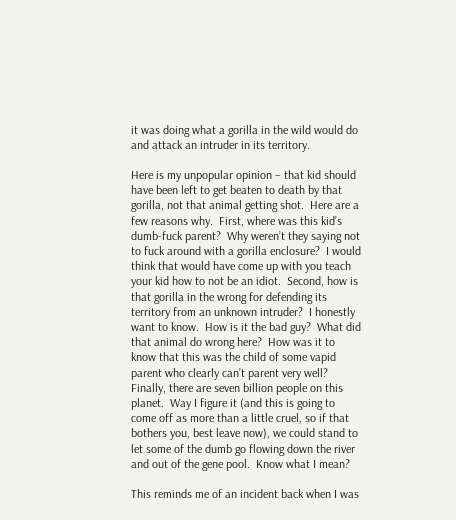it was doing what a gorilla in the wild would do and attack an intruder in its territory.

Here is my unpopular opinion – that kid should have been left to get beaten to death by that gorilla, not that animal getting shot.  Here are a few reasons why.  First, where was this kid’s dumb-fuck parent?  Why weren’t they saying not to fuck around with a gorilla enclosure?  I would think that would have come up with you teach your kid how to not be an idiot.  Second, how is that gorilla in the wrong for defending its territory from an unknown intruder?  I honestly want to know.  How is it the bad guy?  What did that animal do wrong here?  How was it to know that this was the child of some vapid parent who clearly can’t parent very well?  Finally, there are seven billion people on this planet.  Way I figure it (and this is going to come off as more than a little cruel, so if that bothers you, best leave now), we could stand to let some of the dumb go flowing down the river and out of the gene pool.  Know what I mean?

This reminds me of an incident back when I was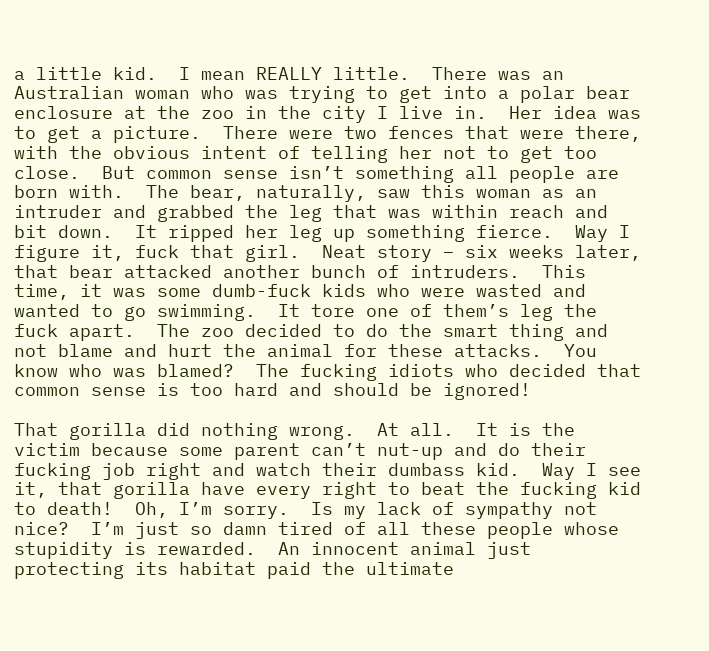a little kid.  I mean REALLY little.  There was an Australian woman who was trying to get into a polar bear enclosure at the zoo in the city I live in.  Her idea was to get a picture.  There were two fences that were there, with the obvious intent of telling her not to get too close.  But common sense isn’t something all people are born with.  The bear, naturally, saw this woman as an intruder and grabbed the leg that was within reach and bit down.  It ripped her leg up something fierce.  Way I figure it, fuck that girl.  Neat story – six weeks later, that bear attacked another bunch of intruders.  This time, it was some dumb-fuck kids who were wasted and wanted to go swimming.  It tore one of them’s leg the fuck apart.  The zoo decided to do the smart thing and not blame and hurt the animal for these attacks.  You know who was blamed?  The fucking idiots who decided that common sense is too hard and should be ignored!

That gorilla did nothing wrong.  At all.  It is the victim because some parent can’t nut-up and do their fucking job right and watch their dumbass kid.  Way I see it, that gorilla have every right to beat the fucking kid to death!  Oh, I’m sorry.  Is my lack of sympathy not nice?  I’m just so damn tired of all these people whose stupidity is rewarded.  An innocent animal just protecting its habitat paid the ultimate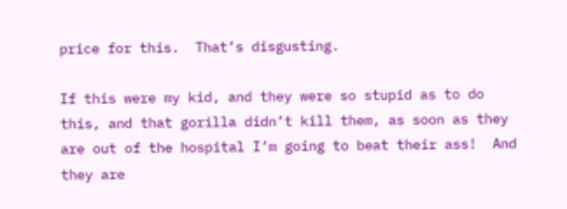price for this.  That’s disgusting.

If this were my kid, and they were so stupid as to do this, and that gorilla didn’t kill them, as soon as they are out of the hospital I’m going to beat their ass!  And they are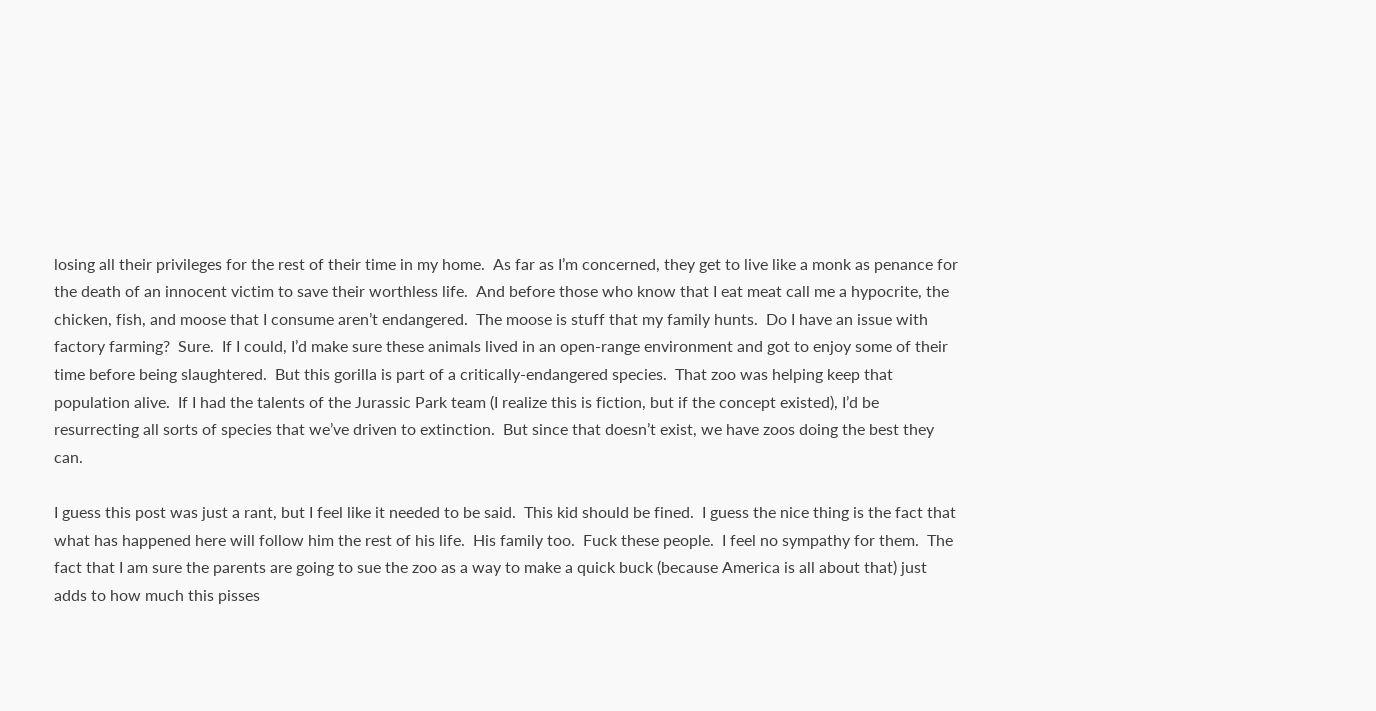losing all their privileges for the rest of their time in my home.  As far as I’m concerned, they get to live like a monk as penance for the death of an innocent victim to save their worthless life.  And before those who know that I eat meat call me a hypocrite, the chicken, fish, and moose that I consume aren’t endangered.  The moose is stuff that my family hunts.  Do I have an issue with factory farming?  Sure.  If I could, I’d make sure these animals lived in an open-range environment and got to enjoy some of their time before being slaughtered.  But this gorilla is part of a critically-endangered species.  That zoo was helping keep that population alive.  If I had the talents of the Jurassic Park team (I realize this is fiction, but if the concept existed), I’d be resurrecting all sorts of species that we’ve driven to extinction.  But since that doesn’t exist, we have zoos doing the best they can.

I guess this post was just a rant, but I feel like it needed to be said.  This kid should be fined.  I guess the nice thing is the fact that what has happened here will follow him the rest of his life.  His family too.  Fuck these people.  I feel no sympathy for them.  The fact that I am sure the parents are going to sue the zoo as a way to make a quick buck (because America is all about that) just adds to how much this pisses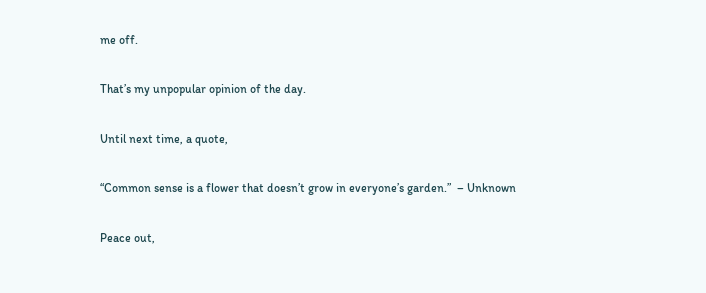me off.

That’s my unpopular opinion of the day.

Until next time, a quote,

“Common sense is a flower that doesn’t grow in everyone’s garden.”  – Unknown

Peace out,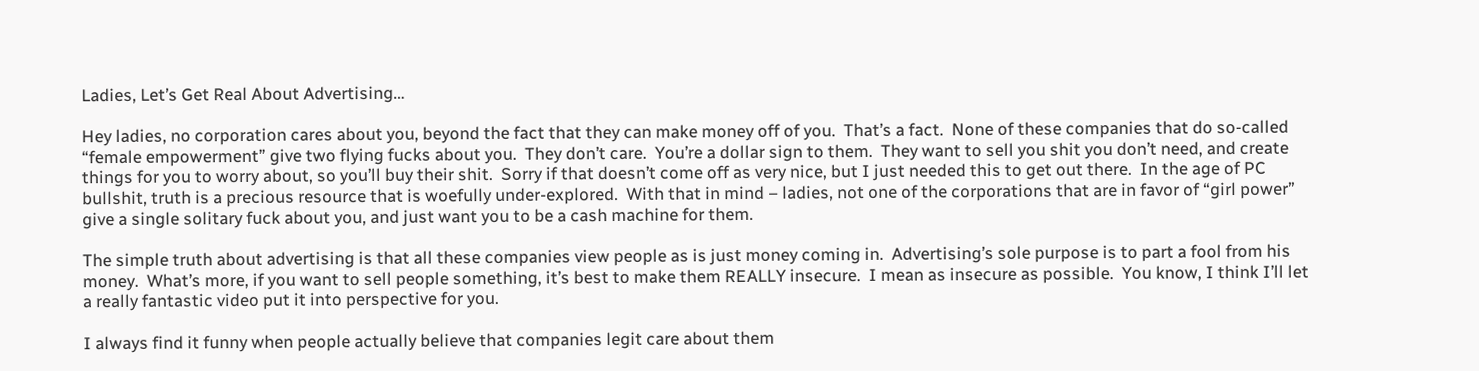Ladies, Let’s Get Real About Advertising…

Hey ladies, no corporation cares about you, beyond the fact that they can make money off of you.  That’s a fact.  None of these companies that do so-called “female empowerment” give two flying fucks about you.  They don’t care.  You’re a dollar sign to them.  They want to sell you shit you don’t need, and create things for you to worry about, so you’ll buy their shit.  Sorry if that doesn’t come off as very nice, but I just needed this to get out there.  In the age of PC bullshit, truth is a precious resource that is woefully under-explored.  With that in mind – ladies, not one of the corporations that are in favor of “girl power” give a single solitary fuck about you, and just want you to be a cash machine for them.

The simple truth about advertising is that all these companies view people as is just money coming in.  Advertising’s sole purpose is to part a fool from his money.  What’s more, if you want to sell people something, it’s best to make them REALLY insecure.  I mean as insecure as possible.  You know, I think I’ll let a really fantastic video put it into perspective for you.

I always find it funny when people actually believe that companies legit care about them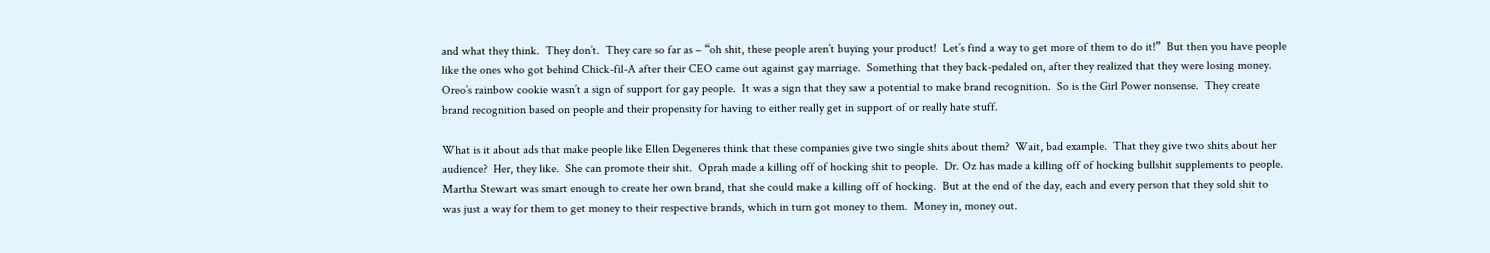and what they think.  They don’t.  They care so far as – “oh shit, these people aren’t buying your product!  Let’s find a way to get more of them to do it!”  But then you have people like the ones who got behind Chick-fil-A after their CEO came out against gay marriage.  Something that they back-pedaled on, after they realized that they were losing money.  Oreo’s rainbow cookie wasn’t a sign of support for gay people.  It was a sign that they saw a potential to make brand recognition.  So is the Girl Power nonsense.  They create brand recognition based on people and their propensity for having to either really get in support of or really hate stuff.

What is it about ads that make people like Ellen Degeneres think that these companies give two single shits about them?  Wait, bad example.  That they give two shits about her audience?  Her, they like.  She can promote their shit.  Oprah made a killing off of hocking shit to people.  Dr. Oz has made a killing off of hocking bullshit supplements to people.  Martha Stewart was smart enough to create her own brand, that she could make a killing off of hocking.  But at the end of the day, each and every person that they sold shit to was just a way for them to get money to their respective brands, which in turn got money to them.  Money in, money out.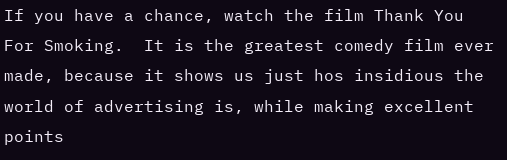If you have a chance, watch the film Thank You For Smoking.  It is the greatest comedy film ever made, because it shows us just hos insidious the world of advertising is, while making excellent points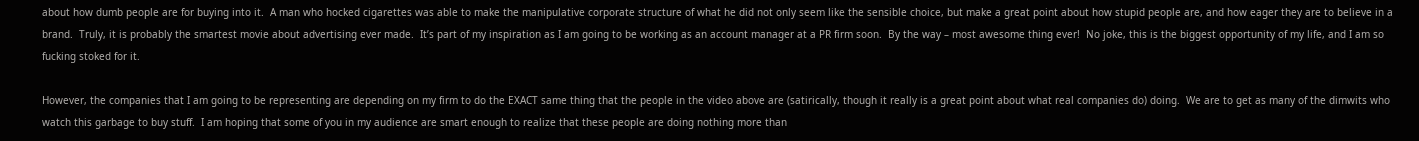about how dumb people are for buying into it.  A man who hocked cigarettes was able to make the manipulative corporate structure of what he did not only seem like the sensible choice, but make a great point about how stupid people are, and how eager they are to believe in a brand.  Truly, it is probably the smartest movie about advertising ever made.  It’s part of my inspiration as I am going to be working as an account manager at a PR firm soon.  By the way – most awesome thing ever!  No joke, this is the biggest opportunity of my life, and I am so fucking stoked for it.

However, the companies that I am going to be representing are depending on my firm to do the EXACT same thing that the people in the video above are (satirically, though it really is a great point about what real companies do) doing.  We are to get as many of the dimwits who watch this garbage to buy stuff.  I am hoping that some of you in my audience are smart enough to realize that these people are doing nothing more than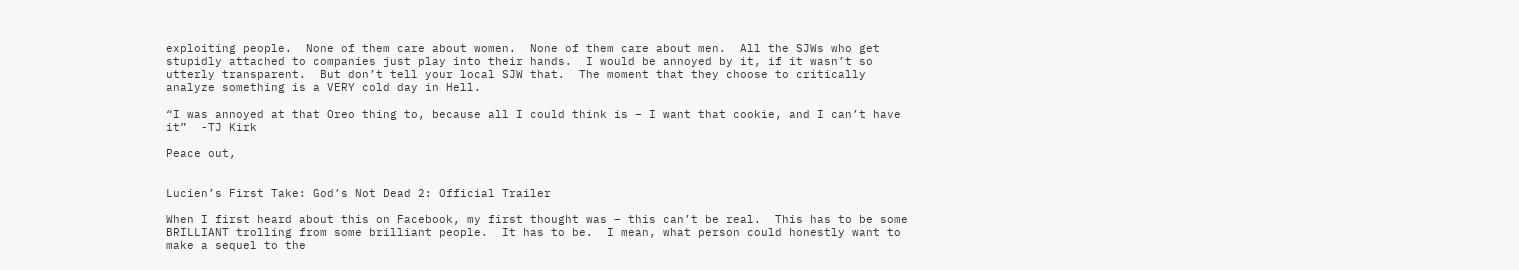exploiting people.  None of them care about women.  None of them care about men.  All the SJWs who get stupidly attached to companies just play into their hands.  I would be annoyed by it, if it wasn’t so utterly transparent.  But don’t tell your local SJW that.  The moment that they choose to critically analyze something is a VERY cold day in Hell.

“I was annoyed at that Oreo thing to, because all I could think is – I want that cookie, and I can’t have it”  -TJ Kirk

Peace out,


Lucien’s First Take: God’s Not Dead 2: Official Trailer

When I first heard about this on Facebook, my first thought was – this can’t be real.  This has to be some BRILLIANT trolling from some brilliant people.  It has to be.  I mean, what person could honestly want to make a sequel to the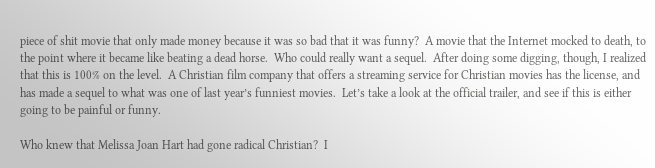piece of shit movie that only made money because it was so bad that it was funny?  A movie that the Internet mocked to death, to the point where it became like beating a dead horse.  Who could really want a sequel.  After doing some digging, though, I realized that this is 100% on the level.  A Christian film company that offers a streaming service for Christian movies has the license, and has made a sequel to what was one of last year’s funniest movies.  Let’s take a look at the official trailer, and see if this is either going to be painful or funny.

Who knew that Melissa Joan Hart had gone radical Christian?  I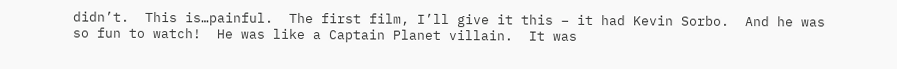didn’t.  This is…painful.  The first film, I’ll give it this – it had Kevin Sorbo.  And he was so fun to watch!  He was like a Captain Planet villain.  It was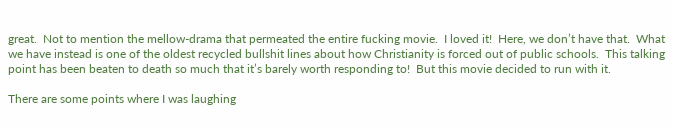great.  Not to mention the mellow-drama that permeated the entire fucking movie.  I loved it!  Here, we don’t have that.  What we have instead is one of the oldest recycled bullshit lines about how Christianity is forced out of public schools.  This talking point has been beaten to death so much that it’s barely worth responding to!  But this movie decided to run with it.

There are some points where I was laughing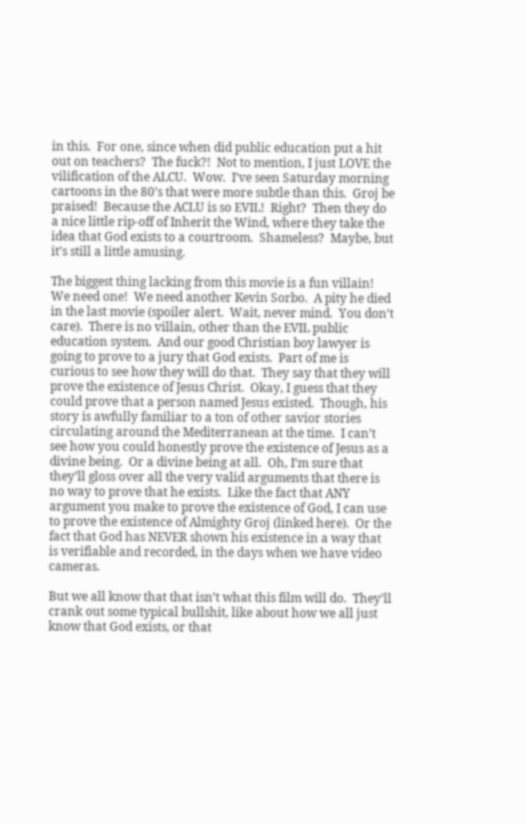in this.  For one, since when did public education put a hit out on teachers?  The fuck?!  Not to mention, I just LOVE the vilification of the ALCU.  Wow.  I’ve seen Saturday morning cartoons in the 80’s that were more subtle than this.  Groj be praised!  Because the ACLU is so EVIL!  Right?  Then they do a nice little rip-off of Inherit the Wind, where they take the idea that God exists to a courtroom.  Shameless?  Maybe, but it’s still a little amusing.

The biggest thing lacking from this movie is a fun villain! We need one!  We need another Kevin Sorbo.  A pity he died in the last movie (spoiler alert.  Wait, never mind.  You don’t care).  There is no villain, other than the EVIL public education system.  And our good Christian boy lawyer is going to prove to a jury that God exists.  Part of me is curious to see how they will do that.  They say that they will prove the existence of Jesus Christ.  Okay, I guess that they could prove that a person named Jesus existed.  Though, his story is awfully familiar to a ton of other savior stories circulating around the Mediterranean at the time.  I can’t see how you could honestly prove the existence of Jesus as a divine being.  Or a divine being at all.  Oh, I’m sure that they’ll gloss over all the very valid arguments that there is no way to prove that he exists.  Like the fact that ANY argument you make to prove the existence of God, I can use to prove the existence of Almighty Groj (linked here).  Or the fact that God has NEVER shown his existence in a way that is verifiable and recorded, in the days when we have video cameras.

But we all know that that isn’t what this film will do.  They’ll crank out some typical bullshit, like about how we all just know that God exists, or that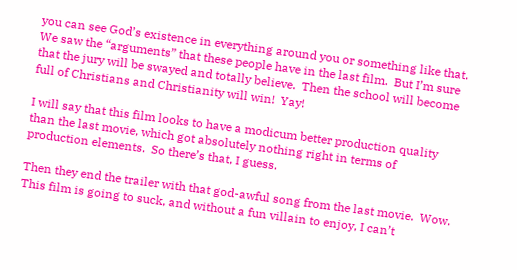you can see God’s existence in everything around you or something like that.  We saw the “arguments” that these people have in the last film.  But I’m sure that the jury will be swayed and totally believe.  Then the school will become full of Christians and Christianity will win!  Yay!

I will say that this film looks to have a modicum better production quality than the last movie, which got absolutely nothing right in terms of production elements.  So there’s that, I guess.

Then they end the trailer with that god-awful song from the last movie.  Wow.  This film is going to suck, and without a fun villain to enjoy, I can’t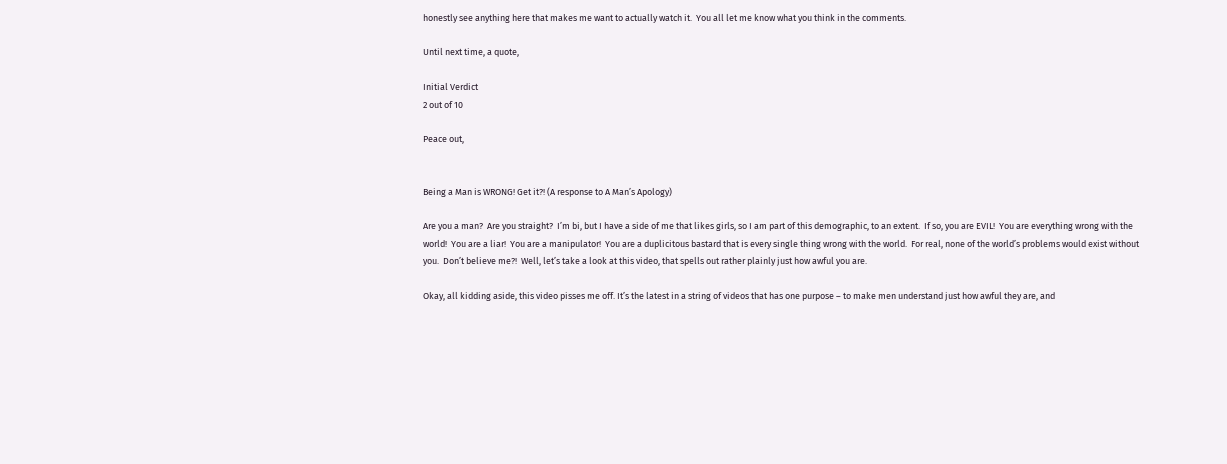honestly see anything here that makes me want to actually watch it.  You all let me know what you think in the comments.

Until next time, a quote,

Initial Verdict
2 out of 10

Peace out,


Being a Man is WRONG! Get it?! (A response to A Man’s Apology)

Are you a man?  Are you straight?  I’m bi, but I have a side of me that likes girls, so I am part of this demographic, to an extent.  If so, you are EVIL!  You are everything wrong with the world!  You are a liar!  You are a manipulator!  You are a duplicitous bastard that is every single thing wrong with the world.  For real, none of the world’s problems would exist without you.  Don’t believe me?!  Well, let’s take a look at this video, that spells out rather plainly just how awful you are.

Okay, all kidding aside, this video pisses me off. It’s the latest in a string of videos that has one purpose – to make men understand just how awful they are, and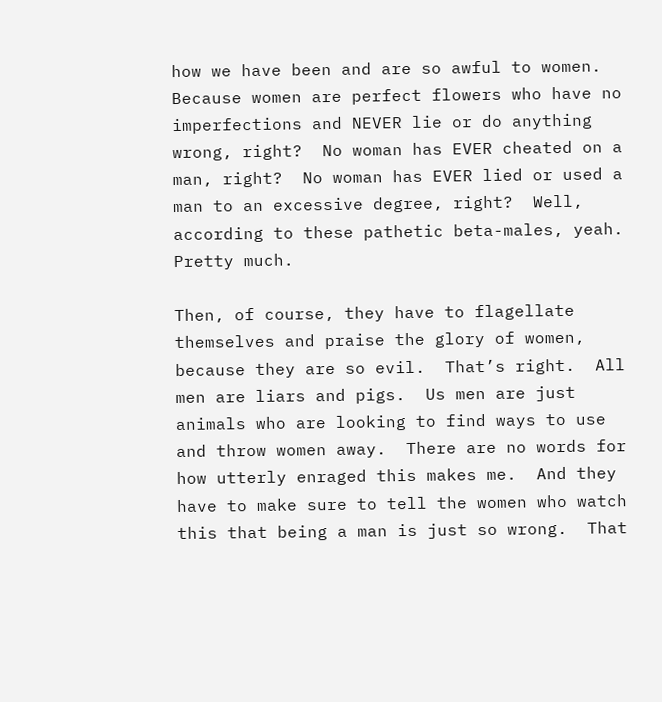how we have been and are so awful to women.  Because women are perfect flowers who have no imperfections and NEVER lie or do anything wrong, right?  No woman has EVER cheated on a man, right?  No woman has EVER lied or used a man to an excessive degree, right?  Well, according to these pathetic beta-males, yeah.  Pretty much.

Then, of course, they have to flagellate themselves and praise the glory of women, because they are so evil.  That’s right.  All men are liars and pigs.  Us men are just animals who are looking to find ways to use and throw women away.  There are no words for how utterly enraged this makes me.  And they have to make sure to tell the women who watch this that being a man is just so wrong.  That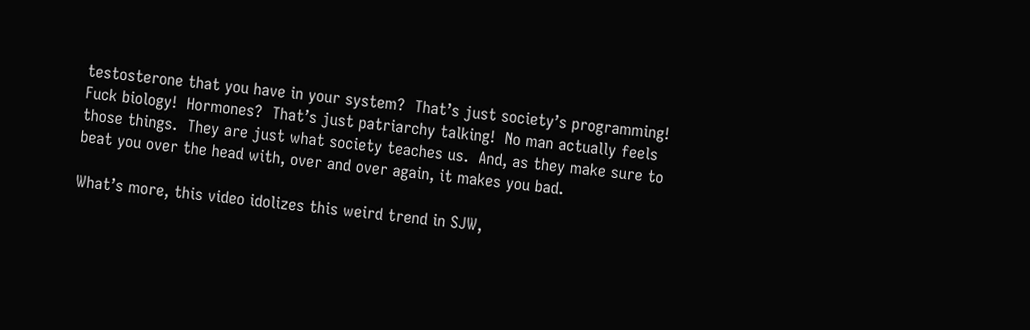testosterone that you have in your system?  That’s just society’s programming!  Fuck biology!  Hormones?  That’s just patriarchy talking!  No man actually feels those things.  They are just what society teaches us.  And, as they make sure to beat you over the head with, over and over again, it makes you bad.

What’s more, this video idolizes this weird trend in SJW,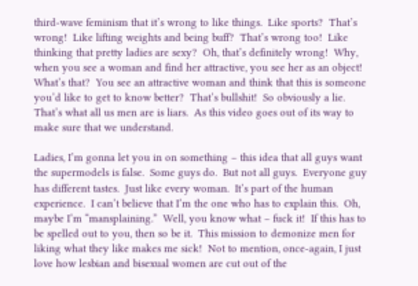third-wave feminism that it’s wrong to like things.  Like sports?  That’s wrong!  Like lifting weights and being buff?  That’s wrong too!  Like thinking that pretty ladies are sexy?  Oh, that’s definitely wrong!  Why, when you see a woman and find her attractive, you see her as an object!  What’s that?  You see an attractive woman and think that this is someone you’d like to get to know better?  That’s bullshit!  So obviously a lie.  That’s what all us men are is liars.  As this video goes out of its way to make sure that we understand.

Ladies, I’m gonna let you in on something – this idea that all guys want the supermodels is false.  Some guys do.  But not all guys.  Everyone guy has different tastes.  Just like every woman.  It’s part of the human experience.  I can’t believe that I’m the one who has to explain this.  Oh, maybe I’m “mansplaining.”  Well, you know what – fuck it!  If this has to be spelled out to you, then so be it.  This mission to demonize men for liking what they like makes me sick!  Not to mention, once-again, I just love how lesbian and bisexual women are cut out of the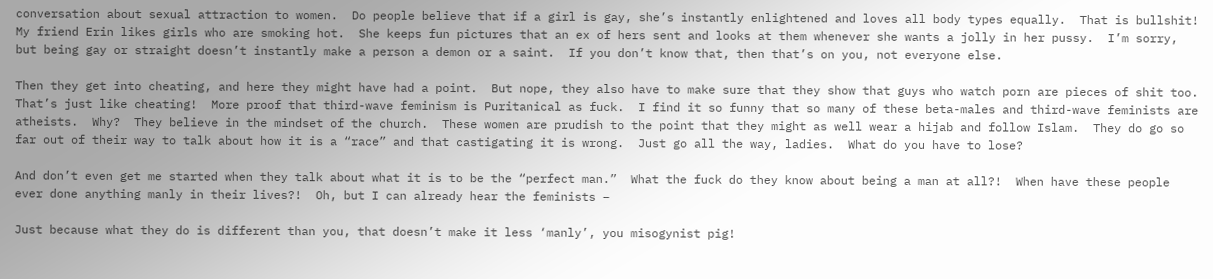conversation about sexual attraction to women.  Do people believe that if a girl is gay, she’s instantly enlightened and loves all body types equally.  That is bullshit!  My friend Erin likes girls who are smoking hot.  She keeps fun pictures that an ex of hers sent and looks at them whenever she wants a jolly in her pussy.  I’m sorry, but being gay or straight doesn’t instantly make a person a demon or a saint.  If you don’t know that, then that’s on you, not everyone else.

Then they get into cheating, and here they might have had a point.  But nope, they also have to make sure that they show that guys who watch porn are pieces of shit too.  That’s just like cheating!  More proof that third-wave feminism is Puritanical as fuck.  I find it so funny that so many of these beta-males and third-wave feminists are atheists.  Why?  They believe in the mindset of the church.  These women are prudish to the point that they might as well wear a hijab and follow Islam.  They do go so far out of their way to talk about how it is a “race” and that castigating it is wrong.  Just go all the way, ladies.  What do you have to lose?

And don’t even get me started when they talk about what it is to be the “perfect man.”  What the fuck do they know about being a man at all?!  When have these people ever done anything manly in their lives?!  Oh, but I can already hear the feminists –

Just because what they do is different than you, that doesn’t make it less ‘manly’, you misogynist pig!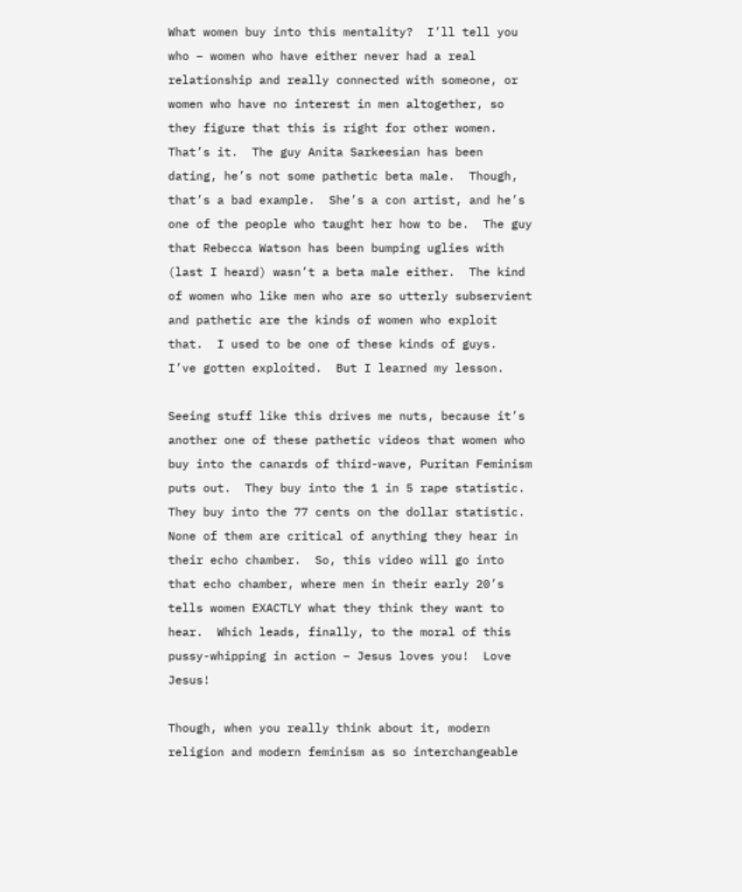What women buy into this mentality?  I’ll tell you who – women who have either never had a real relationship and really connected with someone, or women who have no interest in men altogether, so they figure that this is right for other women.  That’s it.  The guy Anita Sarkeesian has been dating, he’s not some pathetic beta male.  Though, that’s a bad example.  She’s a con artist, and he’s one of the people who taught her how to be.  The guy that Rebecca Watson has been bumping uglies with (last I heard) wasn’t a beta male either.  The kind of women who like men who are so utterly subservient and pathetic are the kinds of women who exploit that.  I used to be one of these kinds of guys.  I’ve gotten exploited.  But I learned my lesson.

Seeing stuff like this drives me nuts, because it’s another one of these pathetic videos that women who buy into the canards of third-wave, Puritan Feminism puts out.  They buy into the 1 in 5 rape statistic.  They buy into the 77 cents on the dollar statistic.  None of them are critical of anything they hear in their echo chamber.  So, this video will go into that echo chamber, where men in their early 20’s tells women EXACTLY what they think they want to hear.  Which leads, finally, to the moral of this pussy-whipping in action – Jesus loves you!  Love Jesus!

Though, when you really think about it, modern religion and modern feminism as so interchangeable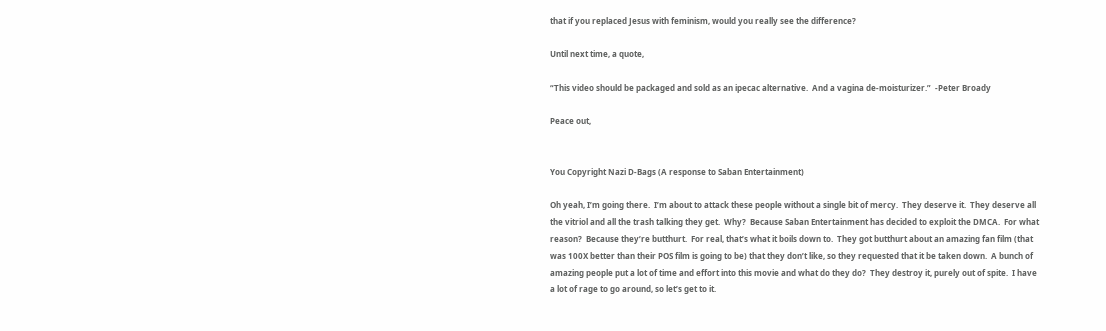that if you replaced Jesus with feminism, would you really see the difference?

Until next time, a quote,

“This video should be packaged and sold as an ipecac alternative.  And a vagina de-moisturizer.”  -Peter Broady

Peace out,


You Copyright Nazi D-Bags (A response to Saban Entertainment)

Oh yeah, I’m going there.  I’m about to attack these people without a single bit of mercy.  They deserve it.  They deserve all the vitriol and all the trash talking they get.  Why?  Because Saban Entertainment has decided to exploit the DMCA.  For what reason?  Because they’re butthurt.  For real, that’s what it boils down to.  They got butthurt about an amazing fan film (that was 100X better than their POS film is going to be) that they don’t like, so they requested that it be taken down.  A bunch of amazing people put a lot of time and effort into this movie and what do they do?  They destroy it, purely out of spite.  I have a lot of rage to go around, so let’s get to it.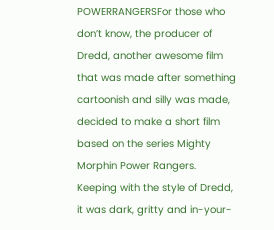POWERRANGERSFor those who don’t know, the producer of Dredd, another awesome film that was made after something cartoonish and silly was made, decided to make a short film based on the series Mighty Morphin Power Rangers.  Keeping with the style of Dredd, it was dark, gritty and in-your-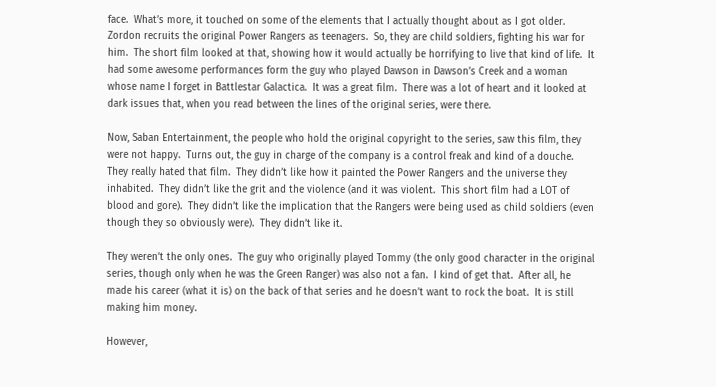face.  What’s more, it touched on some of the elements that I actually thought about as I got older.  Zordon recruits the original Power Rangers as teenagers.  So, they are child soldiers, fighting his war for him.  The short film looked at that, showing how it would actually be horrifying to live that kind of life.  It had some awesome performances form the guy who played Dawson in Dawson’s Creek and a woman whose name I forget in Battlestar Galactica.  It was a great film.  There was a lot of heart and it looked at dark issues that, when you read between the lines of the original series, were there.

Now, Saban Entertainment, the people who hold the original copyright to the series, saw this film, they were not happy.  Turns out, the guy in charge of the company is a control freak and kind of a douche.  They really hated that film.  They didn’t like how it painted the Power Rangers and the universe they inhabited.  They didn’t like the grit and the violence (and it was violent.  This short film had a LOT of blood and gore).  They didn’t like the implication that the Rangers were being used as child soldiers (even though they so obviously were).  They didn’t like it.

They weren’t the only ones.  The guy who originally played Tommy (the only good character in the original series, though only when he was the Green Ranger) was also not a fan.  I kind of get that.  After all, he made his career (what it is) on the back of that series and he doesn’t want to rock the boat.  It is still making him money.

However,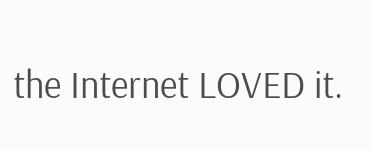the Internet LOVED it.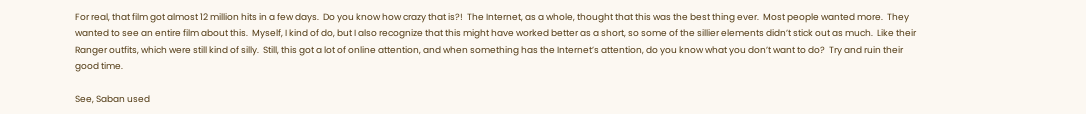For real, that film got almost 12 million hits in a few days.  Do you know how crazy that is?!  The Internet, as a whole, thought that this was the best thing ever.  Most people wanted more.  They wanted to see an entire film about this.  Myself, I kind of do, but I also recognize that this might have worked better as a short, so some of the sillier elements didn’t stick out as much.  Like their Ranger outfits, which were still kind of silly.  Still, this got a lot of online attention, and when something has the Internet’s attention, do you know what you don’t want to do?  Try and ruin their good time.

See, Saban used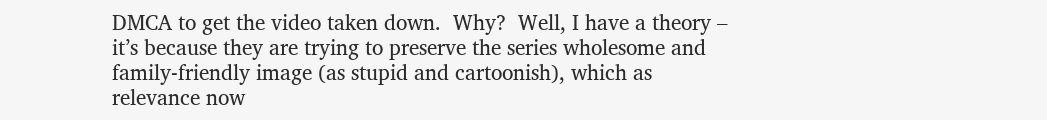DMCA to get the video taken down.  Why?  Well, I have a theory – it’s because they are trying to preserve the series wholesome and family-friendly image (as stupid and cartoonish), which as relevance now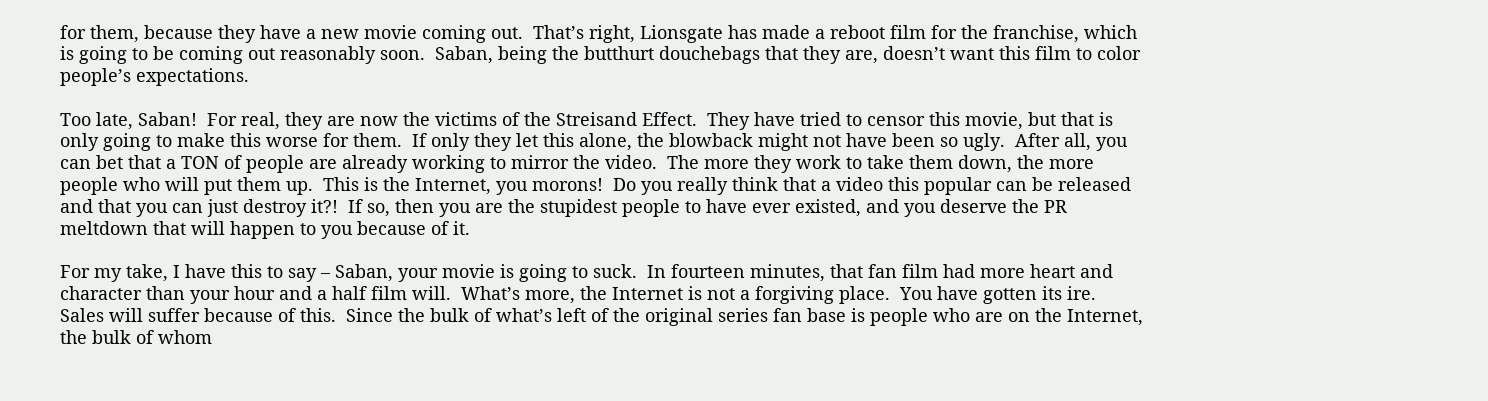for them, because they have a new movie coming out.  That’s right, Lionsgate has made a reboot film for the franchise, which is going to be coming out reasonably soon.  Saban, being the butthurt douchebags that they are, doesn’t want this film to color people’s expectations.

Too late, Saban!  For real, they are now the victims of the Streisand Effect.  They have tried to censor this movie, but that is only going to make this worse for them.  If only they let this alone, the blowback might not have been so ugly.  After all, you can bet that a TON of people are already working to mirror the video.  The more they work to take them down, the more people who will put them up.  This is the Internet, you morons!  Do you really think that a video this popular can be released and that you can just destroy it?!  If so, then you are the stupidest people to have ever existed, and you deserve the PR meltdown that will happen to you because of it.

For my take, I have this to say – Saban, your movie is going to suck.  In fourteen minutes, that fan film had more heart and character than your hour and a half film will.  What’s more, the Internet is not a forgiving place.  You have gotten its ire.  Sales will suffer because of this.  Since the bulk of what’s left of the original series fan base is people who are on the Internet, the bulk of whom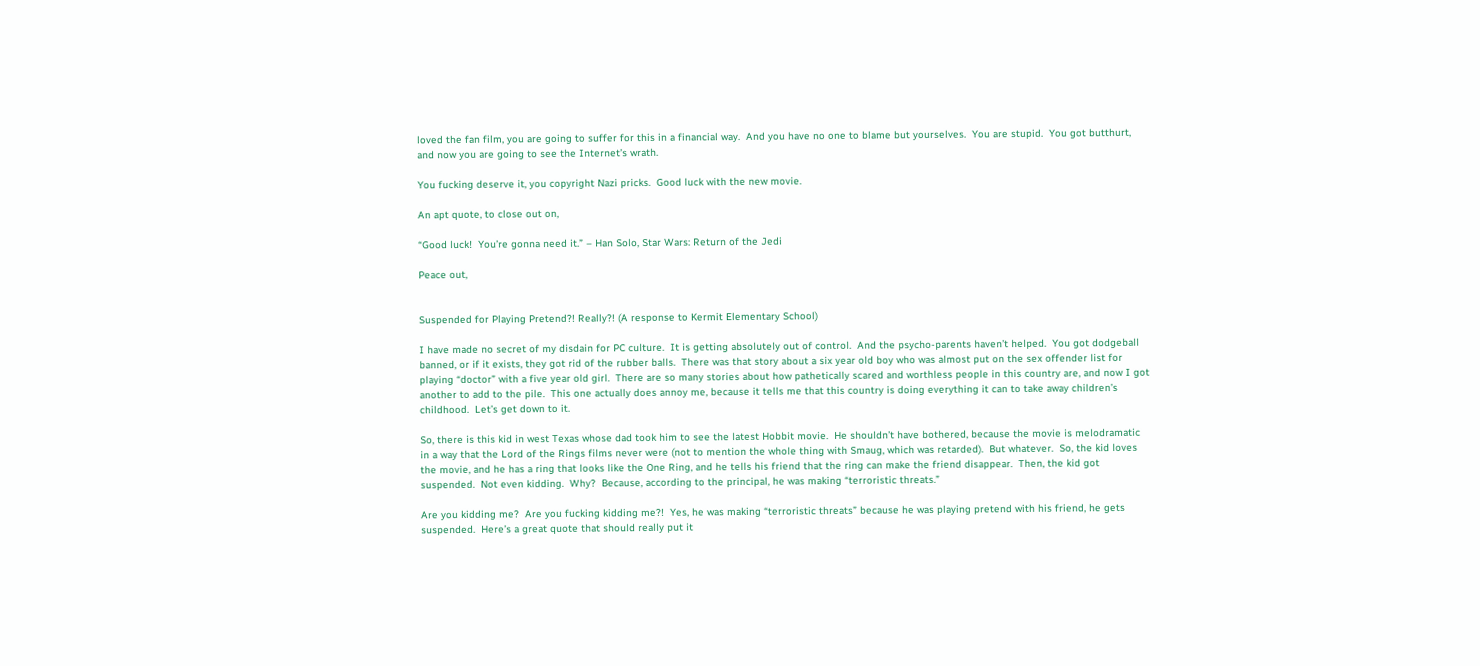loved the fan film, you are going to suffer for this in a financial way.  And you have no one to blame but yourselves.  You are stupid.  You got butthurt, and now you are going to see the Internet’s wrath.

You fucking deserve it, you copyright Nazi pricks.  Good luck with the new movie.

An apt quote, to close out on,

“Good luck!  You’re gonna need it.” – Han Solo, Star Wars: Return of the Jedi

Peace out,


Suspended for Playing Pretend?! Really?! (A response to Kermit Elementary School)

I have made no secret of my disdain for PC culture.  It is getting absolutely out of control.  And the psycho-parents haven’t helped.  You got dodgeball banned, or if it exists, they got rid of the rubber balls.  There was that story about a six year old boy who was almost put on the sex offender list for playing “doctor” with a five year old girl.  There are so many stories about how pathetically scared and worthless people in this country are, and now I got another to add to the pile.  This one actually does annoy me, because it tells me that this country is doing everything it can to take away children’s childhood.  Let’s get down to it.

So, there is this kid in west Texas whose dad took him to see the latest Hobbit movie.  He shouldn’t have bothered, because the movie is melodramatic in a way that the Lord of the Rings films never were (not to mention the whole thing with Smaug, which was retarded).  But whatever.  So, the kid loves the movie, and he has a ring that looks like the One Ring, and he tells his friend that the ring can make the friend disappear.  Then, the kid got suspended.  Not even kidding.  Why?  Because, according to the principal, he was making “terroristic threats.”

Are you kidding me?  Are you fucking kidding me?!  Yes, he was making “terroristic threats” because he was playing pretend with his friend, he gets suspended.  Here’s a great quote that should really put it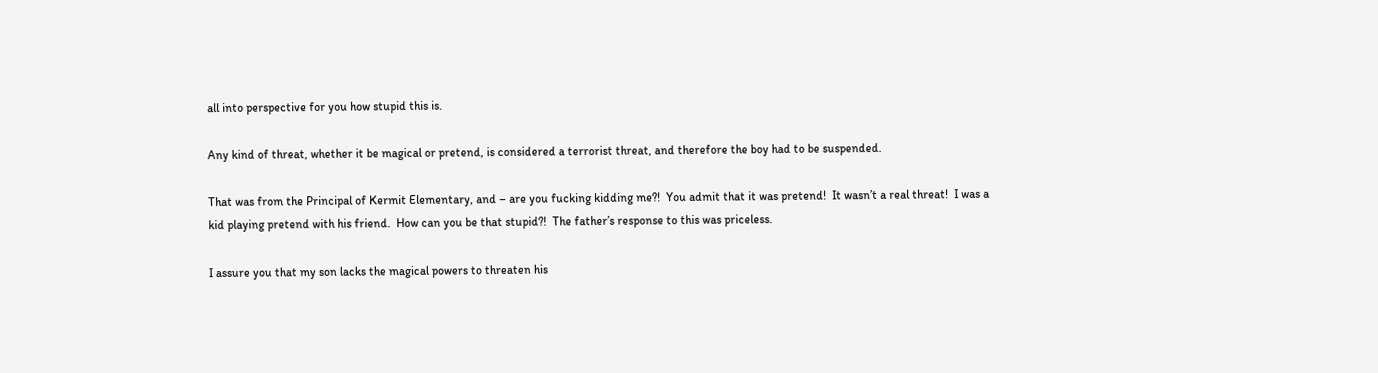all into perspective for you how stupid this is.

Any kind of threat, whether it be magical or pretend, is considered a terrorist threat, and therefore the boy had to be suspended.

That was from the Principal of Kermit Elementary, and – are you fucking kidding me?!  You admit that it was pretend!  It wasn’t a real threat!  I was a kid playing pretend with his friend.  How can you be that stupid?!  The father’s response to this was priceless.

I assure you that my son lacks the magical powers to threaten his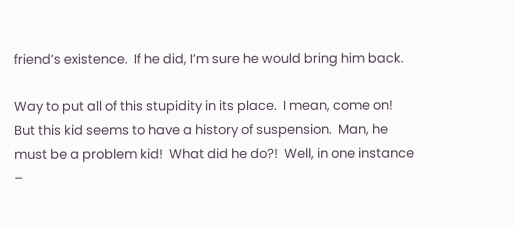friend’s existence.  If he did, I’m sure he would bring him back.

Way to put all of this stupidity in its place.  I mean, come on!  But this kid seems to have a history of suspension.  Man, he must be a problem kid!  What did he do?!  Well, in one instance –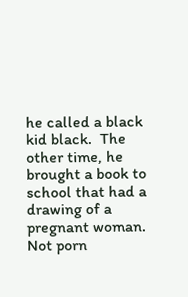he called a black kid black.  The other time, he brought a book to school that had a drawing of a pregnant woman.  Not porn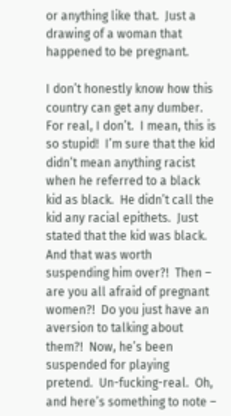or anything like that.  Just a drawing of a woman that happened to be pregnant.

I don’t honestly know how this country can get any dumber.  For real, I don’t.  I mean, this is so stupid!  I’m sure that the kid didn’t mean anything racist when he referred to a black kid as black.  He didn’t call the kid any racial epithets.  Just stated that the kid was black.  And that was worth suspending him over?!  Then – are you all afraid of pregnant women?!  Do you just have an aversion to talking about them?!  Now, he’s been suspended for playing pretend.  Un-fucking-real.  Oh, and here’s something to note –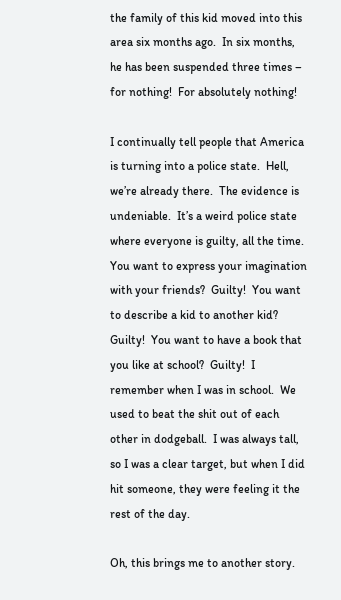the family of this kid moved into this area six months ago.  In six months, he has been suspended three times – for nothing!  For absolutely nothing!

I continually tell people that America is turning into a police state.  Hell, we’re already there.  The evidence is undeniable.  It’s a weird police state where everyone is guilty, all the time.  You want to express your imagination with your friends?  Guilty!  You want to describe a kid to another kid?  Guilty!  You want to have a book that you like at school?  Guilty!  I remember when I was in school.  We used to beat the shit out of each other in dodgeball.  I was always tall, so I was a clear target, but when I did hit someone, they were feeling it the rest of the day.

Oh, this brings me to another story.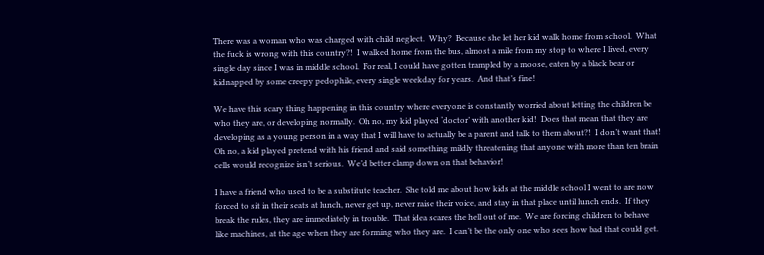There was a woman who was charged with child neglect.  Why?  Because she let her kid walk home from school.  What the fuck is wrong with this country?!  I walked home from the bus, almost a mile from my stop to where I lived, every single day since I was in middle school.  For real, I could have gotten trampled by a moose, eaten by a black bear or kidnapped by some creepy pedophile, every single weekday for years.  And that’s fine!

We have this scary thing happening in this country where everyone is constantly worried about letting the children be who they are, or developing normally.  Oh no, my kid played ‘doctor’ with another kid!  Does that mean that they are developing as a young person in a way that I will have to actually be a parent and talk to them about?!  I don’t want that!  Oh no, a kid played pretend with his friend and said something mildly threatening that anyone with more than ten brain cells would recognize isn’t serious.  We’d better clamp down on that behavior!

I have a friend who used to be a substitute teacher.  She told me about how kids at the middle school I went to are now forced to sit in their seats at lunch, never get up, never raise their voice, and stay in that place until lunch ends.  If they break the rules, they are immediately in trouble.  That idea scares the hell out of me.  We are forcing children to behave like machines, at the age when they are forming who they are.  I can’t be the only one who sees how bad that could get.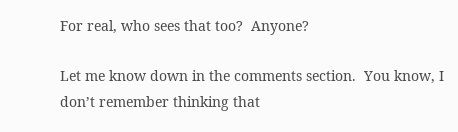For real, who sees that too?  Anyone?

Let me know down in the comments section.  You know, I don’t remember thinking that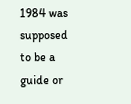1984 was supposed to be a guide or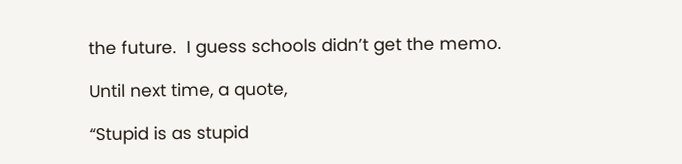the future.  I guess schools didn’t get the memo.

Until next time, a quote,

“Stupid is as stupid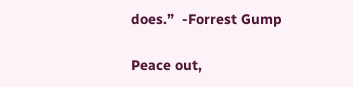does.”  -Forrest Gump

Peace out,